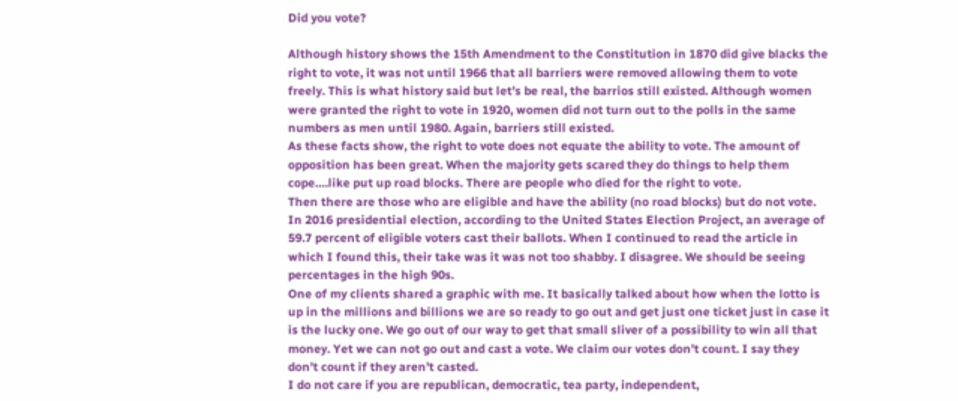Did you vote?

Although history shows the 15th Amendment to the Constitution in 1870 did give blacks the right to vote, it was not until 1966 that all barriers were removed allowing them to vote freely. This is what history said but let’s be real, the barrios still existed. Although women were granted the right to vote in 1920, women did not turn out to the polls in the same numbers as men until 1980. Again, barriers still existed.
As these facts show, the right to vote does not equate the ability to vote. The amount of opposition has been great. When the majority gets scared they do things to help them cope….like put up road blocks. There are people who died for the right to vote.
Then there are those who are eligible and have the ability (no road blocks) but do not vote. In 2016 presidential election, according to the United States Election Project, an average of 59.7 percent of eligible voters cast their ballots. When I continued to read the article in which I found this, their take was it was not too shabby. I disagree. We should be seeing percentages in the high 90s.
One of my clients shared a graphic with me. It basically talked about how when the lotto is up in the millions and billions we are so ready to go out and get just one ticket just in case it is the lucky one. We go out of our way to get that small sliver of a possibility to win all that money. Yet we can not go out and cast a vote. We claim our votes don’t count. I say they don’t count if they aren’t casted.
I do not care if you are republican, democratic, tea party, independent,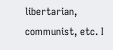libertarian, communist, etc. I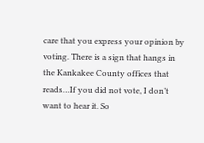care that you express your opinion by voting. There is a sign that hangs in the Kankakee County offices that reads…If you did not vote, I don’t want to hear it. So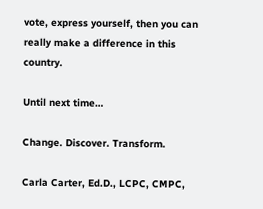vote, express yourself, then you can really make a difference in this country.

Until next time…

Change. Discover. Transform.

Carla Carter, Ed.D., LCPC, CMPC,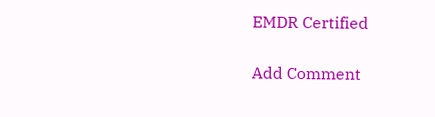EMDR Certified

Add Comment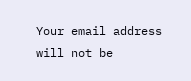Your email address will not be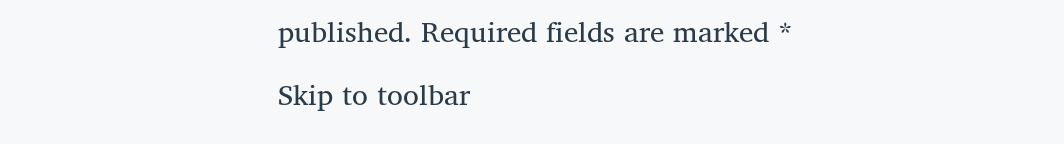published. Required fields are marked *

Skip to toolbar